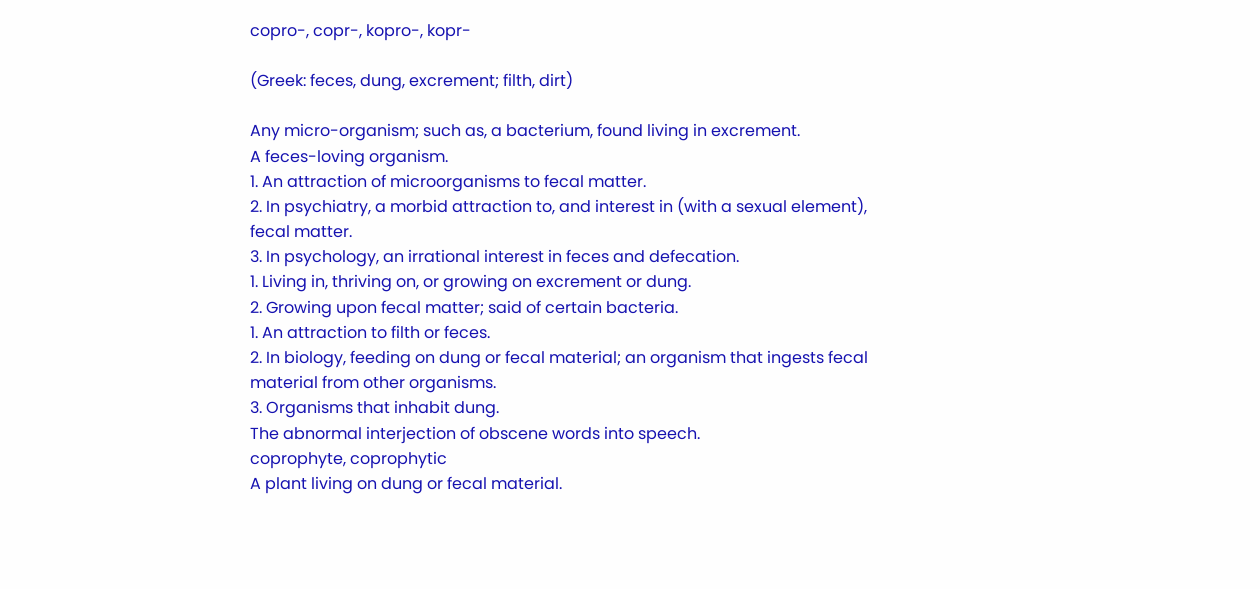copro-, copr-, kopro-, kopr-

(Greek: feces, dung, excrement; filth, dirt)

Any micro-organism; such as, a bacterium, found living in excrement.
A feces-loving organism.
1. An attraction of microorganisms to fecal matter.
2. In psychiatry, a morbid attraction to, and interest in (with a sexual element), fecal matter.
3. In psychology, an irrational interest in feces and defecation.
1. Living in, thriving on, or growing on excrement or dung.
2. Growing upon fecal matter; said of certain bacteria.
1. An attraction to filth or feces.
2. In biology, feeding on dung or fecal material; an organism that ingests fecal material from other organisms.
3. Organisms that inhabit dung.
The abnormal interjection of obscene words into speech.
coprophyte, coprophytic
A plant living on dung or fecal material.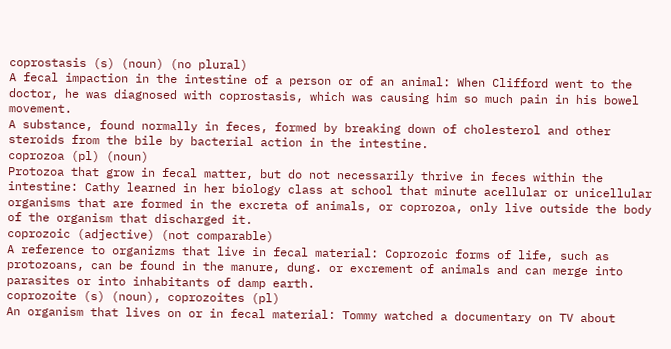coprostasis (s) (noun) (no plural)
A fecal impaction in the intestine of a person or of an animal: When Clifford went to the doctor, he was diagnosed with coprostasis, which was causing him so much pain in his bowel movement.
A substance, found normally in feces, formed by breaking down of cholesterol and other steroids from the bile by bacterial action in the intestine.
coprozoa (pl) (noun)
Protozoa that grow in fecal matter, but do not necessarily thrive in feces within the intestine: Cathy learned in her biology class at school that minute acellular or unicellular organisms that are formed in the excreta of animals, or coprozoa, only live outside the body of the organism that discharged it.
coprozoic (adjective) (not comparable)
A reference to organizms that live in fecal material: Coprozoic forms of life, such as protozoans, can be found in the manure, dung. or excrement of animals and can merge into parasites or into inhabitants of damp earth.
coprozoite (s) (noun), coprozoites (pl)
An organism that lives on or in fecal material: Tommy watched a documentary on TV about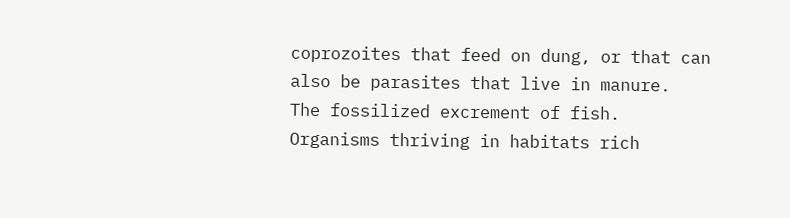coprozoites that feed on dung, or that can also be parasites that live in manure.
The fossilized excrement of fish.
Organisms thriving in habitats rich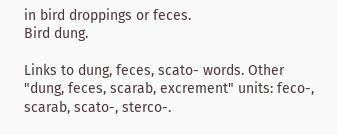in bird droppings or feces.
Bird dung.

Links to dung, feces, scato- words. Other "dung, feces, scarab, excrement" units: feco-, scarab, scato-, sterco-.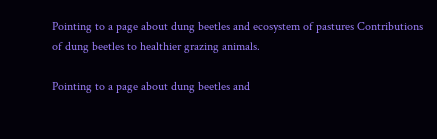Pointing to a page about dung beetles and ecosystem of pastures Contributions of dung beetles to healthier grazing animals.

Pointing to a page about dung beetles and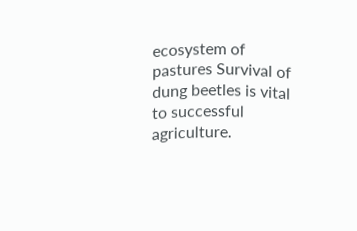ecosystem of pastures Survival of dung beetles is vital to successful agriculture.